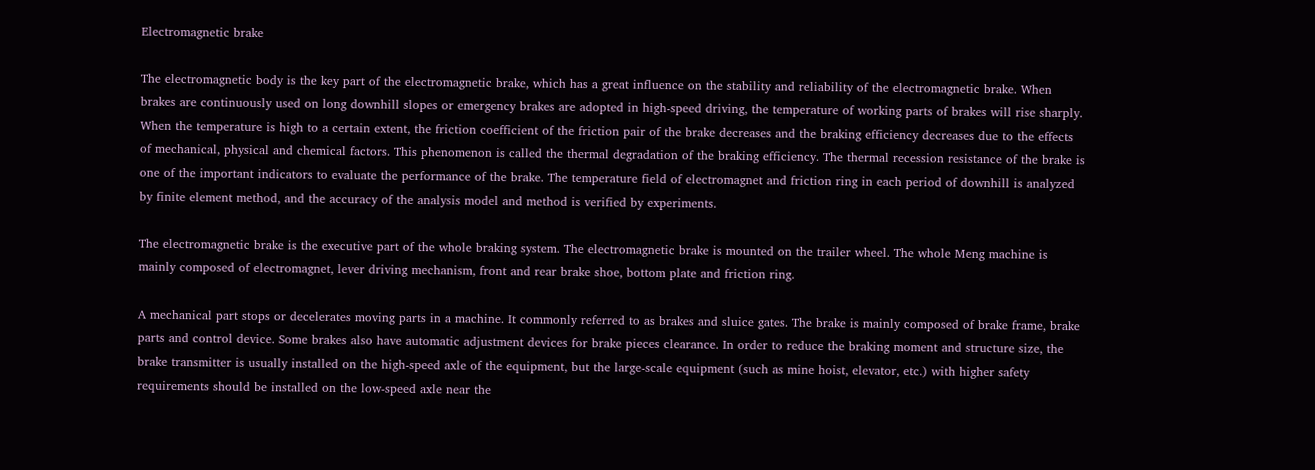Electromagnetic brake

The electromagnetic body is the key part of the electromagnetic brake, which has a great influence on the stability and reliability of the electromagnetic brake. When brakes are continuously used on long downhill slopes or emergency brakes are adopted in high-speed driving, the temperature of working parts of brakes will rise sharply. When the temperature is high to a certain extent, the friction coefficient of the friction pair of the brake decreases and the braking efficiency decreases due to the effects of mechanical, physical and chemical factors. This phenomenon is called the thermal degradation of the braking efficiency. The thermal recession resistance of the brake is one of the important indicators to evaluate the performance of the brake. The temperature field of electromagnet and friction ring in each period of downhill is analyzed by finite element method, and the accuracy of the analysis model and method is verified by experiments.

The electromagnetic brake is the executive part of the whole braking system. The electromagnetic brake is mounted on the trailer wheel. The whole Meng machine is mainly composed of electromagnet, lever driving mechanism, front and rear brake shoe, bottom plate and friction ring.

A mechanical part stops or decelerates moving parts in a machine. It commonly referred to as brakes and sluice gates. The brake is mainly composed of brake frame, brake parts and control device. Some brakes also have automatic adjustment devices for brake pieces clearance. In order to reduce the braking moment and structure size, the brake transmitter is usually installed on the high-speed axle of the equipment, but the large-scale equipment (such as mine hoist, elevator, etc.) with higher safety requirements should be installed on the low-speed axle near the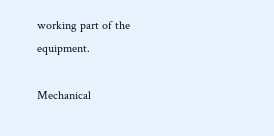working part of the equipment.

Mechanical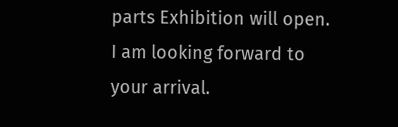parts Exhibition will open. I am looking forward to your arrival.